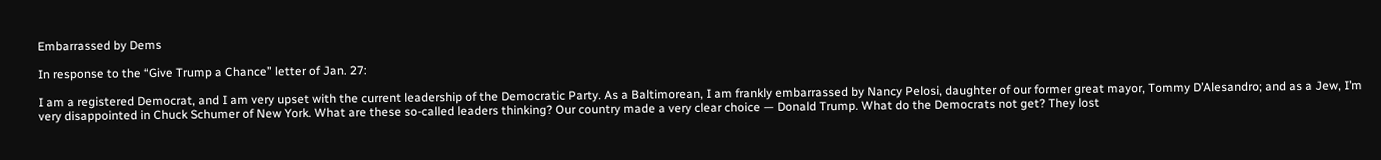Embarrassed by Dems

In response to the “Give Trump a Chance” letter of Jan. 27:

I am a registered Democrat, and I am very upset with the current leadership of the Democratic Party. As a Baltimorean, I am frankly embarrassed by Nancy Pelosi, daughter of our former great mayor, Tommy D’Alesandro; and as a Jew, I’m very disappointed in Chuck Schumer of New York. What are these so-called leaders thinking? Our country made a very clear choice — Donald Trump. What do the Democrats not get? They lost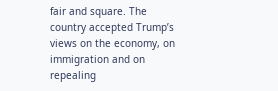fair and square. The country accepted Trump’s views on the economy, on immigration and on repealing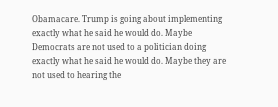Obamacare. Trump is going about implementing exactly what he said he would do. Maybe Democrats are not used to a politician doing exactly what he said he would do. Maybe they are not used to hearing the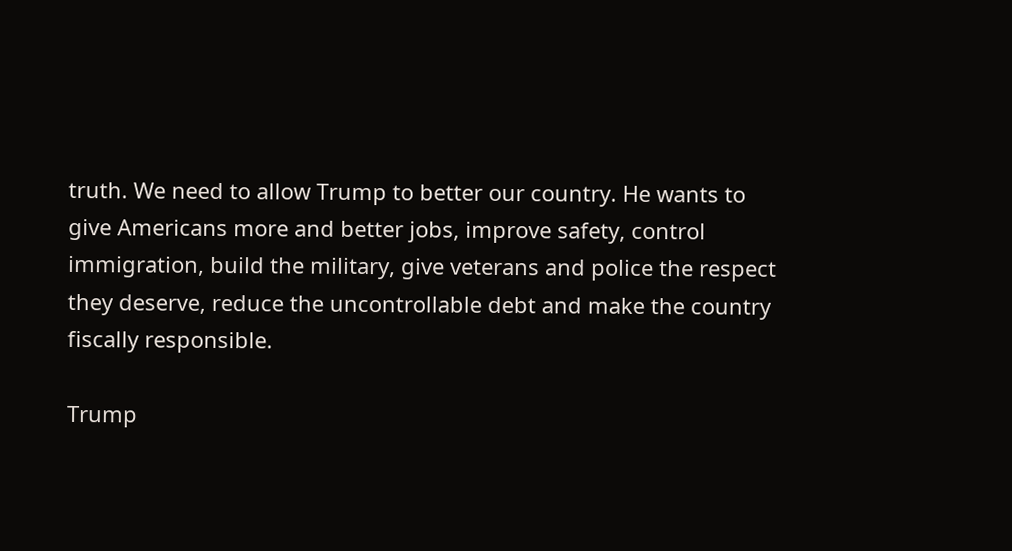truth. We need to allow Trump to better our country. He wants to give Americans more and better jobs, improve safety, control immigration, build the military, give veterans and police the respect they deserve, reduce the uncontrollable debt and make the country fiscally responsible.

Trump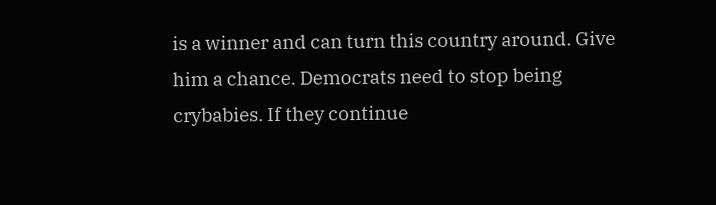is a winner and can turn this country around. Give him a chance. Democrats need to stop being crybabies. If they continue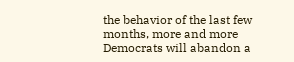the behavior of the last few months, more and more Democrats will abandon a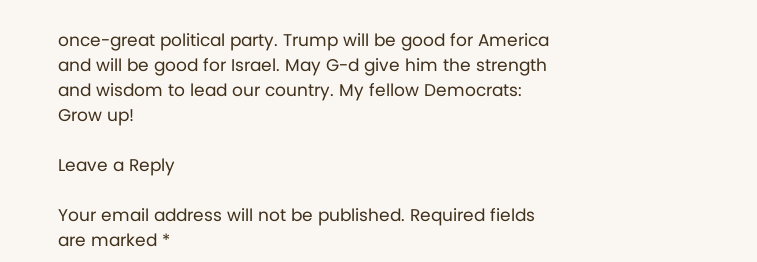once-great political party. Trump will be good for America and will be good for Israel. May G-d give him the strength and wisdom to lead our country. My fellow Democrats: Grow up!

Leave a Reply

Your email address will not be published. Required fields are marked *